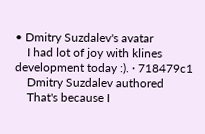• Dmitry Suzdalev's avatar
    I had lot of joy with klines development today :). · 718479c1
    Dmitry Suzdalev authored
    That's because I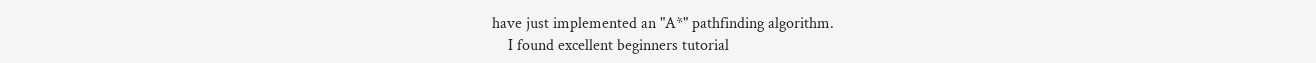have just implemented an "A*" pathfinding algorithm.
    I found excellent beginners tutorial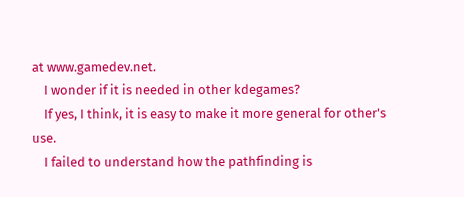at www.gamedev.net.
    I wonder if it is needed in other kdegames?
    If yes, I think, it is easy to make it more general for other's use.
    I failed to understand how the pathfinding is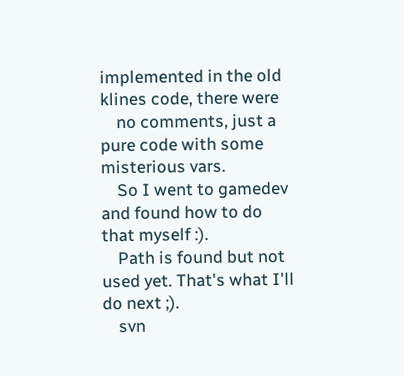implemented in the old klines code, there were
    no comments, just a pure code with some misterious vars.
    So I went to gamedev and found how to do that myself :).
    Path is found but not used yet. That's what I'll do next ;).
    svn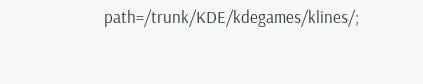path=/trunk/KDE/kdegames/klines/;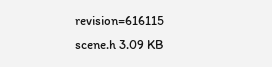revision=616115
scene.h 3.09 KB